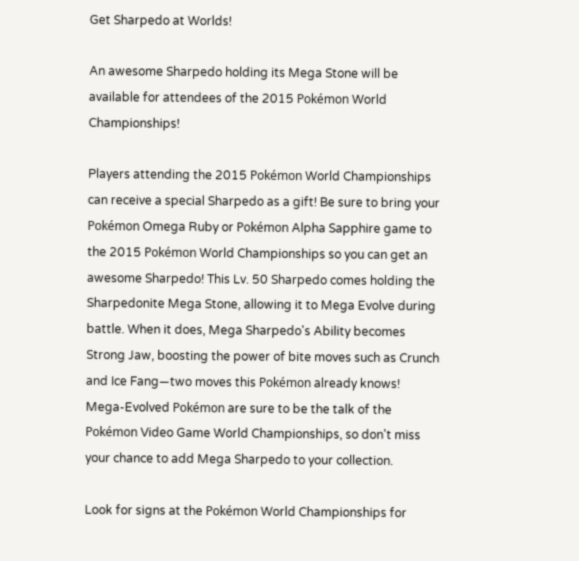Get Sharpedo at Worlds!

An awesome Sharpedo holding its Mega Stone will be available for attendees of the 2015 Pokémon World Championships!

Players attending the 2015 Pokémon World Championships can receive a special Sharpedo as a gift! Be sure to bring your Pokémon Omega Ruby or Pokémon Alpha Sapphire game to the 2015 Pokémon World Championships so you can get an awesome Sharpedo! This Lv. 50 Sharpedo comes holding the Sharpedonite Mega Stone, allowing it to Mega Evolve during battle. When it does, Mega Sharpedo's Ability becomes Strong Jaw, boosting the power of bite moves such as Crunch and Ice Fang—two moves this Pokémon already knows! Mega-Evolved Pokémon are sure to be the talk of the Pokémon Video Game World Championships, so don't miss your chance to add Mega Sharpedo to your collection.

Look for signs at the Pokémon World Championships for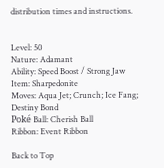distribution times and instructions.


Level: 50
Nature: Adamant
Ability: Speed Boost / Strong Jaw
Item: Sharpedonite
Moves: Aqua Jet; Crunch; Ice Fang; Destiny Bond
Poké Ball: Cherish Ball
Ribbon: Event Ribbon

Back to Top